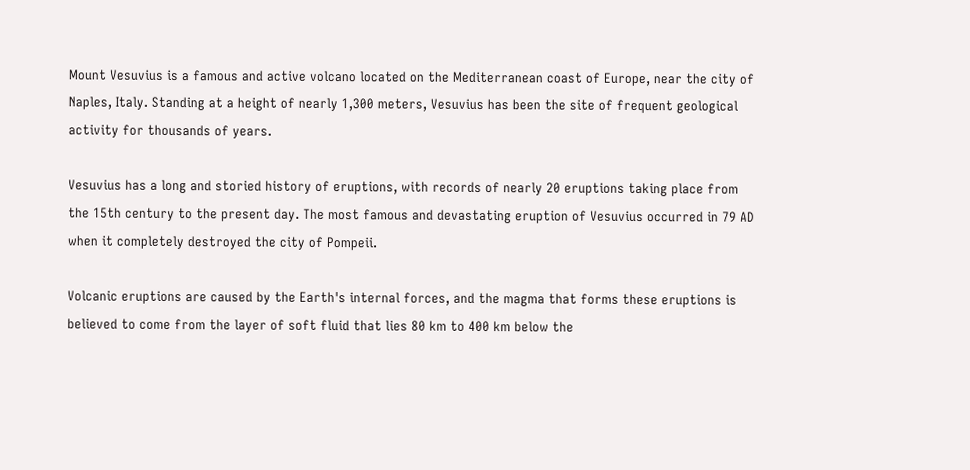Mount Vesuvius is a famous and active volcano located on the Mediterranean coast of Europe, near the city of Naples, Italy. Standing at a height of nearly 1,300 meters, Vesuvius has been the site of frequent geological activity for thousands of years.

Vesuvius has a long and storied history of eruptions, with records of nearly 20 eruptions taking place from the 15th century to the present day. The most famous and devastating eruption of Vesuvius occurred in 79 AD when it completely destroyed the city of Pompeii.

Volcanic eruptions are caused by the Earth's internal forces, and the magma that forms these eruptions is believed to come from the layer of soft fluid that lies 80 km to 400 km below the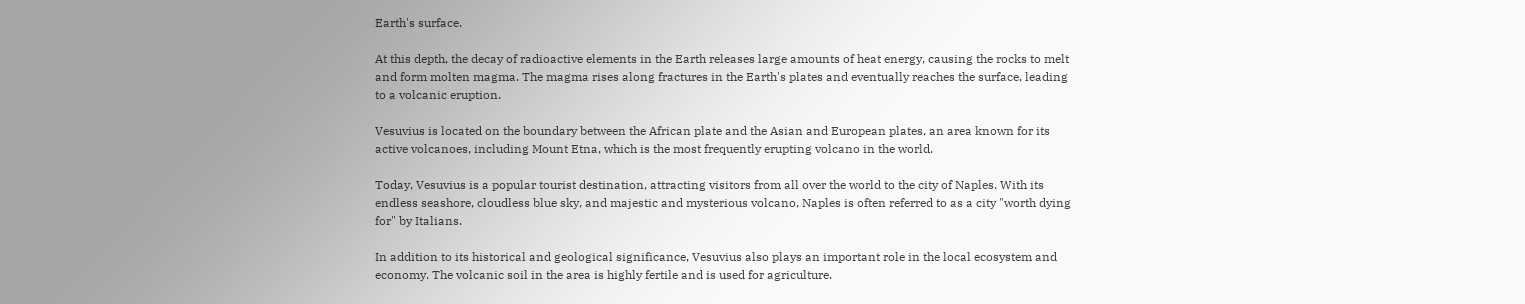Earth's surface.

At this depth, the decay of radioactive elements in the Earth releases large amounts of heat energy, causing the rocks to melt and form molten magma. The magma rises along fractures in the Earth's plates and eventually reaches the surface, leading to a volcanic eruption.

Vesuvius is located on the boundary between the African plate and the Asian and European plates, an area known for its active volcanoes, including Mount Etna, which is the most frequently erupting volcano in the world.

Today, Vesuvius is a popular tourist destination, attracting visitors from all over the world to the city of Naples. With its endless seashore, cloudless blue sky, and majestic and mysterious volcano, Naples is often referred to as a city "worth dying for" by Italians.

In addition to its historical and geological significance, Vesuvius also plays an important role in the local ecosystem and economy. The volcanic soil in the area is highly fertile and is used for agriculture.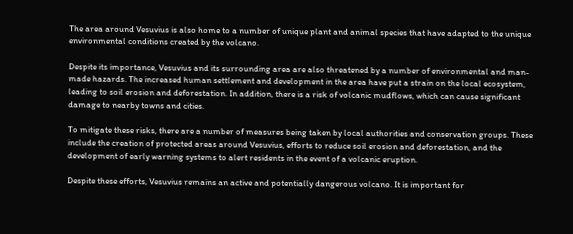The area around Vesuvius is also home to a number of unique plant and animal species that have adapted to the unique environmental conditions created by the volcano.

Despite its importance, Vesuvius and its surrounding area are also threatened by a number of environmental and man-made hazards. The increased human settlement and development in the area have put a strain on the local ecosystem, leading to soil erosion and deforestation. In addition, there is a risk of volcanic mudflows, which can cause significant damage to nearby towns and cities.

To mitigate these risks, there are a number of measures being taken by local authorities and conservation groups. These include the creation of protected areas around Vesuvius, efforts to reduce soil erosion and deforestation, and the development of early warning systems to alert residents in the event of a volcanic eruption.

Despite these efforts, Vesuvius remains an active and potentially dangerous volcano. It is important for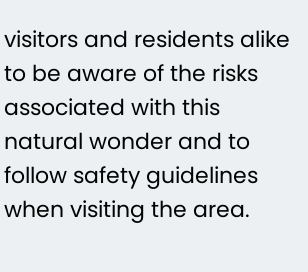visitors and residents alike to be aware of the risks associated with this natural wonder and to follow safety guidelines when visiting the area.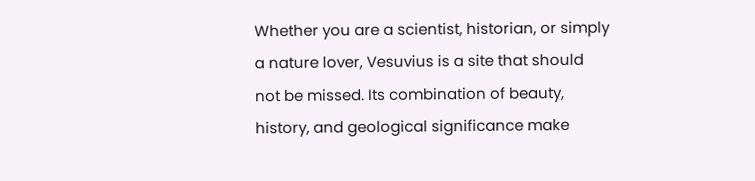Whether you are a scientist, historian, or simply a nature lover, Vesuvius is a site that should not be missed. Its combination of beauty, history, and geological significance make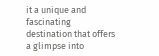it a unique and fascinating destination that offers a glimpse into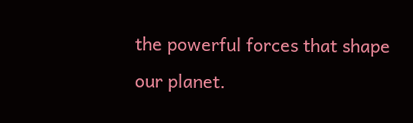the powerful forces that shape our planet.